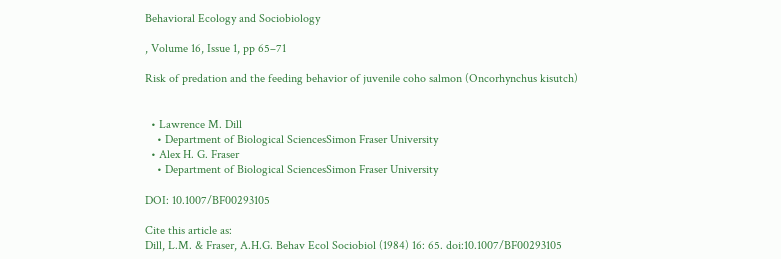Behavioral Ecology and Sociobiology

, Volume 16, Issue 1, pp 65–71

Risk of predation and the feeding behavior of juvenile coho salmon (Oncorhynchus kisutch)


  • Lawrence M. Dill
    • Department of Biological SciencesSimon Fraser University
  • Alex H. G. Fraser
    • Department of Biological SciencesSimon Fraser University

DOI: 10.1007/BF00293105

Cite this article as:
Dill, L.M. & Fraser, A.H.G. Behav Ecol Sociobiol (1984) 16: 65. doi:10.1007/BF00293105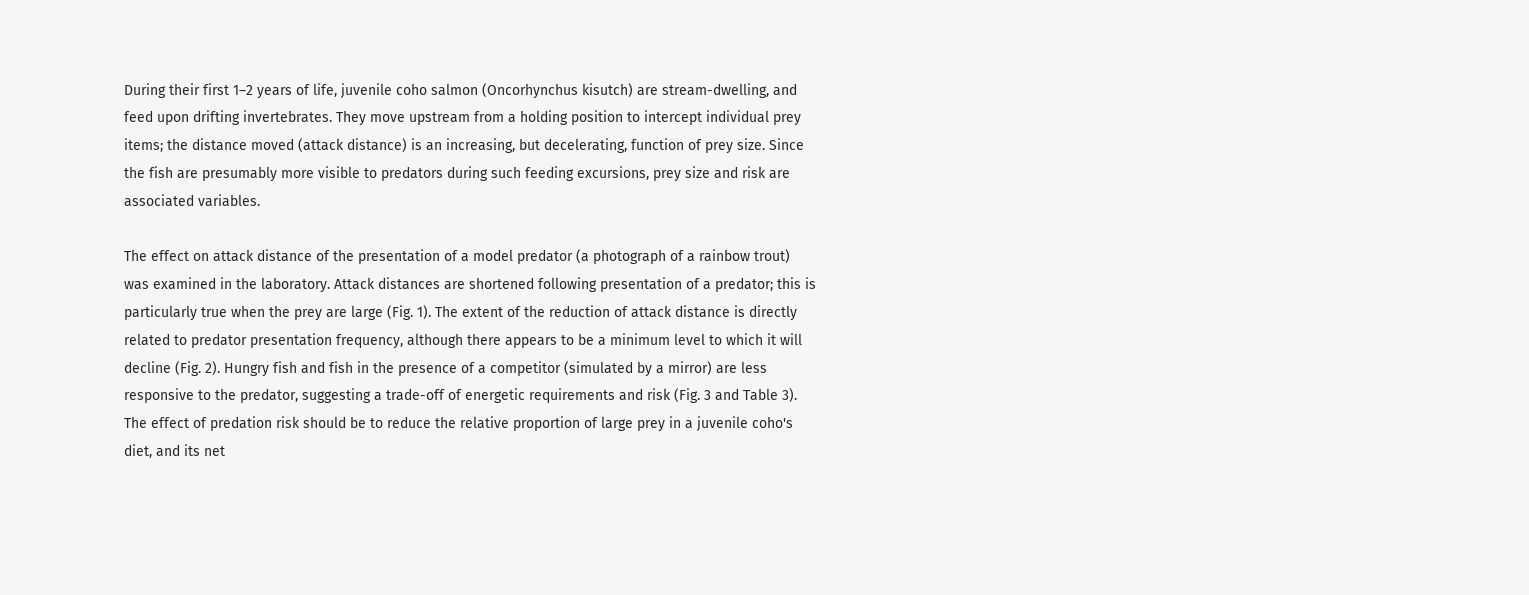During their first 1–2 years of life, juvenile coho salmon (Oncorhynchus kisutch) are stream-dwelling, and feed upon drifting invertebrates. They move upstream from a holding position to intercept individual prey items; the distance moved (attack distance) is an increasing, but decelerating, function of prey size. Since the fish are presumably more visible to predators during such feeding excursions, prey size and risk are associated variables.

The effect on attack distance of the presentation of a model predator (a photograph of a rainbow trout) was examined in the laboratory. Attack distances are shortened following presentation of a predator; this is particularly true when the prey are large (Fig. 1). The extent of the reduction of attack distance is directly related to predator presentation frequency, although there appears to be a minimum level to which it will decline (Fig. 2). Hungry fish and fish in the presence of a competitor (simulated by a mirror) are less responsive to the predator, suggesting a trade-off of energetic requirements and risk (Fig. 3 and Table 3). The effect of predation risk should be to reduce the relative proportion of large prey in a juvenile coho's diet, and its net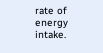rate of energy intake.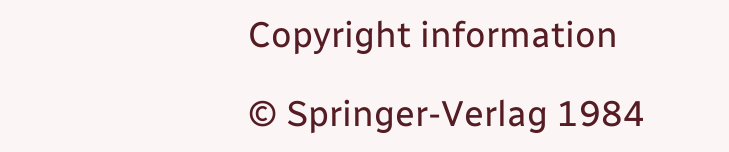Copyright information

© Springer-Verlag 1984